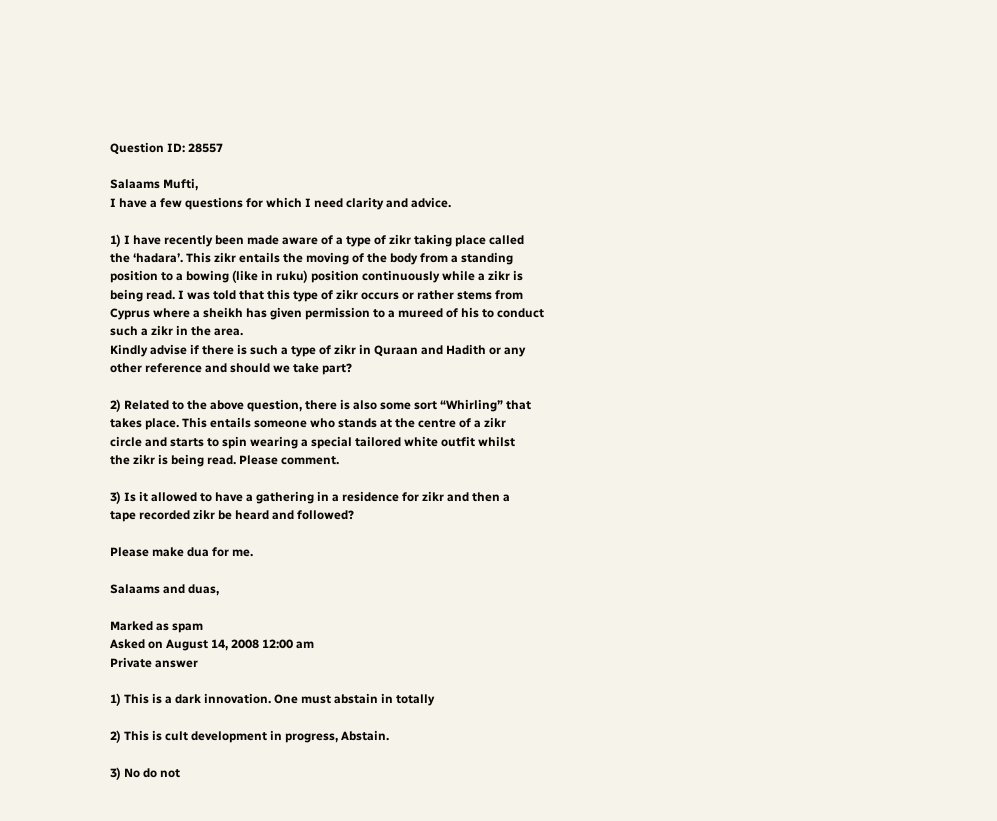Question ID: 28557

Salaams Mufti,
I have a few questions for which I need clarity and advice.

1) I have recently been made aware of a type of zikr taking place called
the ‘hadara’. This zikr entails the moving of the body from a standing
position to a bowing (like in ruku) position continuously while a zikr is
being read. I was told that this type of zikr occurs or rather stems from
Cyprus where a sheikh has given permission to a mureed of his to conduct
such a zikr in the area.
Kindly advise if there is such a type of zikr in Quraan and Hadith or any
other reference and should we take part?

2) Related to the above question, there is also some sort “Whirling” that
takes place. This entails someone who stands at the centre of a zikr
circle and starts to spin wearing a special tailored white outfit whilst
the zikr is being read. Please comment.

3) Is it allowed to have a gathering in a residence for zikr and then a
tape recorded zikr be heard and followed?

Please make dua for me.

Salaams and duas,

Marked as spam
Asked on August 14, 2008 12:00 am
Private answer

1) This is a dark innovation. One must abstain in totally

2) This is cult development in progress, Abstain.

3) No do not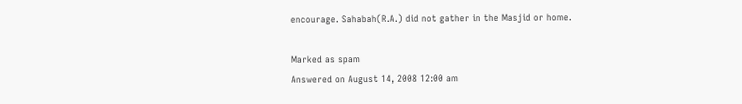encourage. Sahabah(R.A.) did not gather in the Masjid or home.

Marked as spam
Answered on August 14, 2008 12:00 am